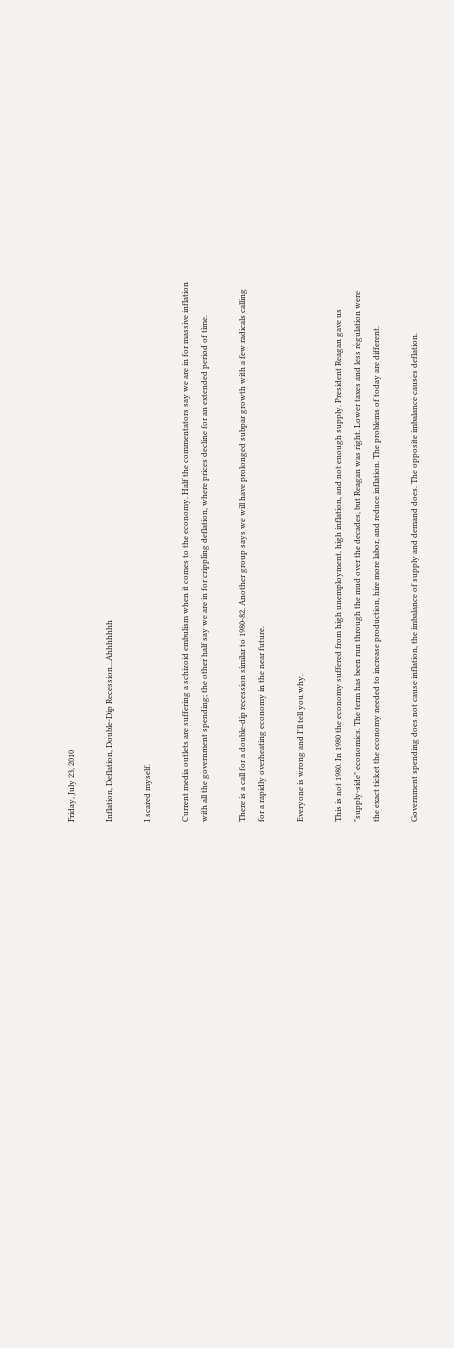Friday, July 23, 2010

Inflation, Deflation, Double-Dip Recession...Ahhhhhhh

I scared myself.

Current media outlets are suffering a schizoid embulism when it comes to the economy. Half the commentators say we are in for massive inflation with all the government spending; the other half say we are in for crippling deflation, where prices decline for an extended period of time.

There is a call for a double-dip recession similar to 1980-82. Another group says we will have prolonged subpar growth with a few radicals calling for a rapidly overheating economy in the near future.

Everyone is wrong and I'll tell you why.

This is not 1980. In 1980 the economy suffered from high unemployment, high inflation, and not enough supply. President Reagan gave us "supply-side" economics. The term has been run through the mud over the decades, but Reagan was right. Lower taxes and less regulation were the exact ticket the economy needed to increase production, hire more labor, and reduce inflation. The problems of today are different.

Government spending does not cause inflation, the imbalance of supply and demand does. The opposite imbalance causes deflation.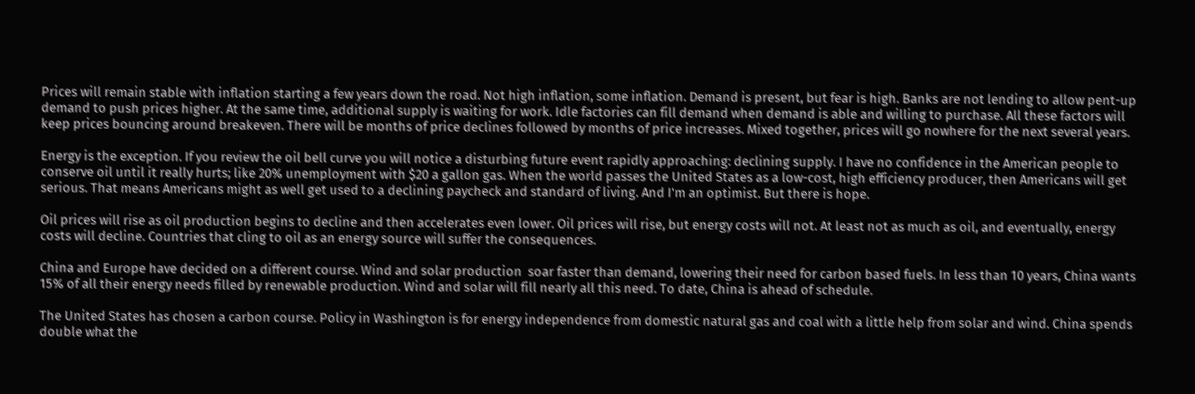Prices will remain stable with inflation starting a few years down the road. Not high inflation, some inflation. Demand is present, but fear is high. Banks are not lending to allow pent-up demand to push prices higher. At the same time, additional supply is waiting for work. Idle factories can fill demand when demand is able and willing to purchase. All these factors will keep prices bouncing around breakeven. There will be months of price declines followed by months of price increases. Mixed together, prices will go nowhere for the next several years.

Energy is the exception. If you review the oil bell curve you will notice a disturbing future event rapidly approaching: declining supply. I have no confidence in the American people to conserve oil until it really hurts; like 20% unemployment with $20 a gallon gas. When the world passes the United States as a low-cost, high efficiency producer, then Americans will get serious. That means Americans might as well get used to a declining paycheck and standard of living. And I'm an optimist. But there is hope.

Oil prices will rise as oil production begins to decline and then accelerates even lower. Oil prices will rise, but energy costs will not. At least not as much as oil, and eventually, energy costs will decline. Countries that cling to oil as an energy source will suffer the consequences.

China and Europe have decided on a different course. Wind and solar production  soar faster than demand, lowering their need for carbon based fuels. In less than 10 years, China wants 15% of all their energy needs filled by renewable production. Wind and solar will fill nearly all this need. To date, China is ahead of schedule.

The United States has chosen a carbon course. Policy in Washington is for energy independence from domestic natural gas and coal with a little help from solar and wind. China spends double what the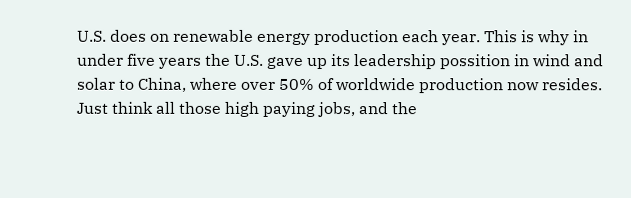U.S. does on renewable energy production each year. This is why in under five years the U.S. gave up its leadership possition in wind and solar to China, where over 50% of worldwide production now resides. Just think all those high paying jobs, and the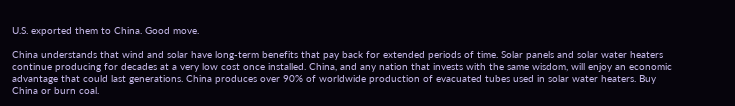U.S. exported them to China. Good move.

China understands that wind and solar have long-term benefits that pay back for extended periods of time. Solar panels and solar water heaters continue producing for decades at a very low cost once installed. China, and any nation that invests with the same wisdom, will enjoy an economic advantage that could last generations. China produces over 90% of worldwide production of evacuated tubes used in solar water heaters. Buy China or burn coal.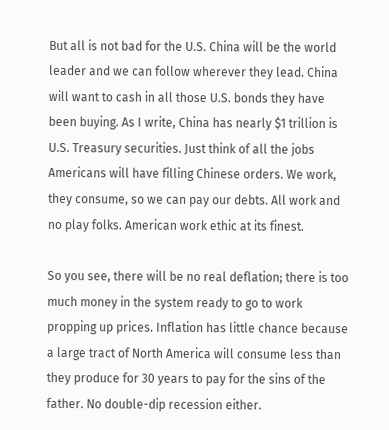But all is not bad for the U.S. China will be the world leader and we can follow wherever they lead. China will want to cash in all those U.S. bonds they have been buying. As I write, China has nearly $1 trillion is U.S. Treasury securities. Just think of all the jobs Americans will have filling Chinese orders. We work, they consume, so we can pay our debts. All work and no play folks. American work ethic at its finest.

So you see, there will be no real deflation; there is too much money in the system ready to go to work propping up prices. Inflation has little chance because a large tract of North America will consume less than they produce for 30 years to pay for the sins of the father. No double-dip recession either.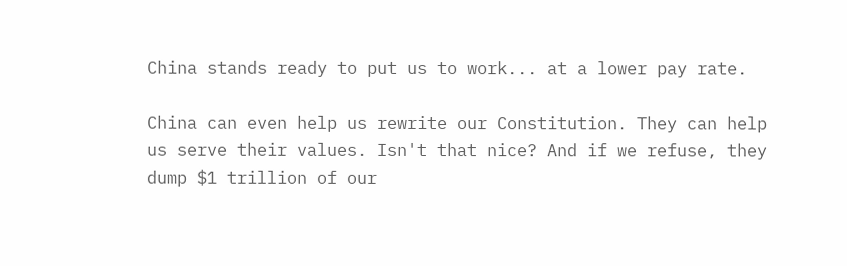China stands ready to put us to work... at a lower pay rate.

China can even help us rewrite our Constitution. They can help us serve their values. Isn't that nice? And if we refuse, they dump $1 trillion of our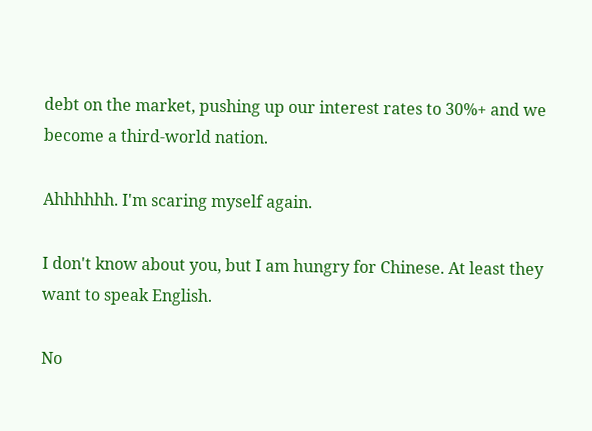debt on the market, pushing up our interest rates to 30%+ and we become a third-world nation.

Ahhhhhh. I'm scaring myself again.

I don't know about you, but I am hungry for Chinese. At least they want to speak English.

No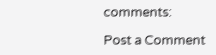comments:

Post a Comment